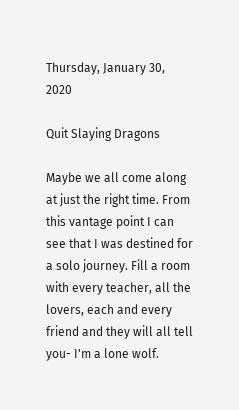Thursday, January 30, 2020

Quit Slaying Dragons

Maybe we all come along at just the right time. From this vantage point I can see that I was destined for a solo journey. Fill a room with every teacher, all the lovers, each and every friend and they will all tell you- I'm a lone wolf.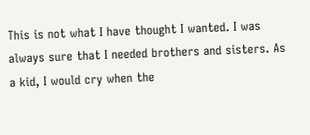This is not what I have thought I wanted. I was always sure that I needed brothers and sisters. As a kid, I would cry when the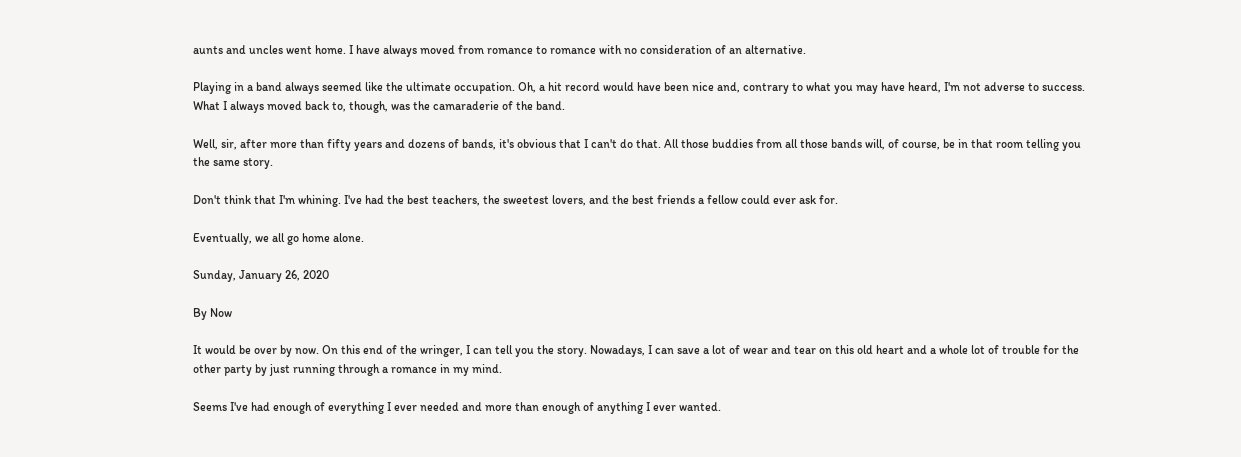aunts and uncles went home. I have always moved from romance to romance with no consideration of an alternative.

Playing in a band always seemed like the ultimate occupation. Oh, a hit record would have been nice and, contrary to what you may have heard, I'm not adverse to success. What I always moved back to, though, was the camaraderie of the band.

Well, sir, after more than fifty years and dozens of bands, it's obvious that I can't do that. All those buddies from all those bands will, of course, be in that room telling you the same story.

Don't think that I'm whining. I've had the best teachers, the sweetest lovers, and the best friends a fellow could ever ask for.

Eventually, we all go home alone.

Sunday, January 26, 2020

By Now

It would be over by now. On this end of the wringer, I can tell you the story. Nowadays, I can save a lot of wear and tear on this old heart and a whole lot of trouble for the other party by just running through a romance in my mind.

Seems I've had enough of everything I ever needed and more than enough of anything I ever wanted.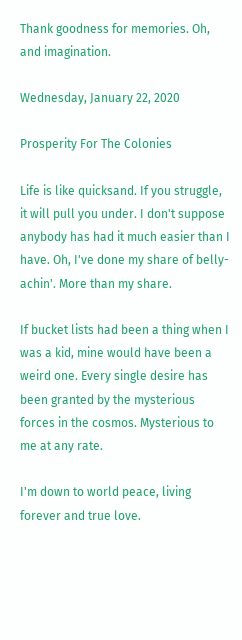Thank goodness for memories. Oh, and imagination.

Wednesday, January 22, 2020

Prosperity For The Colonies

Life is like quicksand. If you struggle, it will pull you under. I don't suppose anybody has had it much easier than I have. Oh, I've done my share of belly-achin'. More than my share.

If bucket lists had been a thing when I was a kid, mine would have been a weird one. Every single desire has been granted by the mysterious forces in the cosmos. Mysterious to me at any rate.

I'm down to world peace, living forever and true love.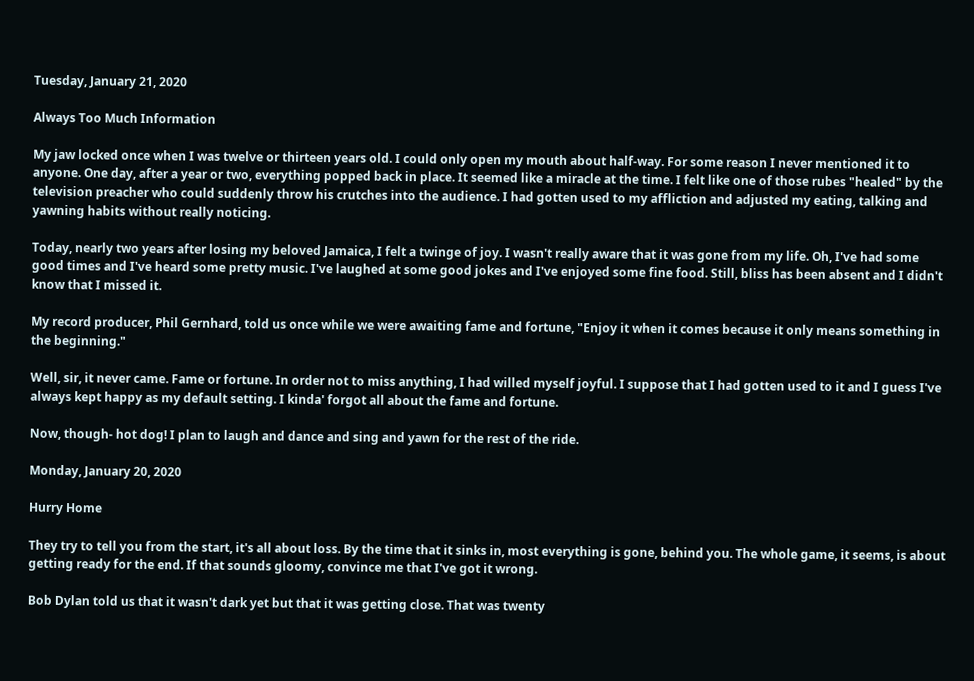Tuesday, January 21, 2020

Always Too Much Information

My jaw locked once when I was twelve or thirteen years old. I could only open my mouth about half-way. For some reason I never mentioned it to anyone. One day, after a year or two, everything popped back in place. It seemed like a miracle at the time. I felt like one of those rubes "healed" by the television preacher who could suddenly throw his crutches into the audience. I had gotten used to my affliction and adjusted my eating, talking and yawning habits without really noticing.

Today, nearly two years after losing my beloved Jamaica, I felt a twinge of joy. I wasn't really aware that it was gone from my life. Oh, I've had some good times and I've heard some pretty music. I've laughed at some good jokes and I've enjoyed some fine food. Still, bliss has been absent and I didn't know that I missed it.

My record producer, Phil Gernhard, told us once while we were awaiting fame and fortune, "Enjoy it when it comes because it only means something in the beginning."

Well, sir, it never came. Fame or fortune. In order not to miss anything, I had willed myself joyful. I suppose that I had gotten used to it and I guess I've always kept happy as my default setting. I kinda' forgot all about the fame and fortune.

Now, though- hot dog! I plan to laugh and dance and sing and yawn for the rest of the ride.

Monday, January 20, 2020

Hurry Home

They try to tell you from the start, it's all about loss. By the time that it sinks in, most everything is gone, behind you. The whole game, it seems, is about getting ready for the end. If that sounds gloomy, convince me that I've got it wrong.

Bob Dylan told us that it wasn't dark yet but that it was getting close. That was twenty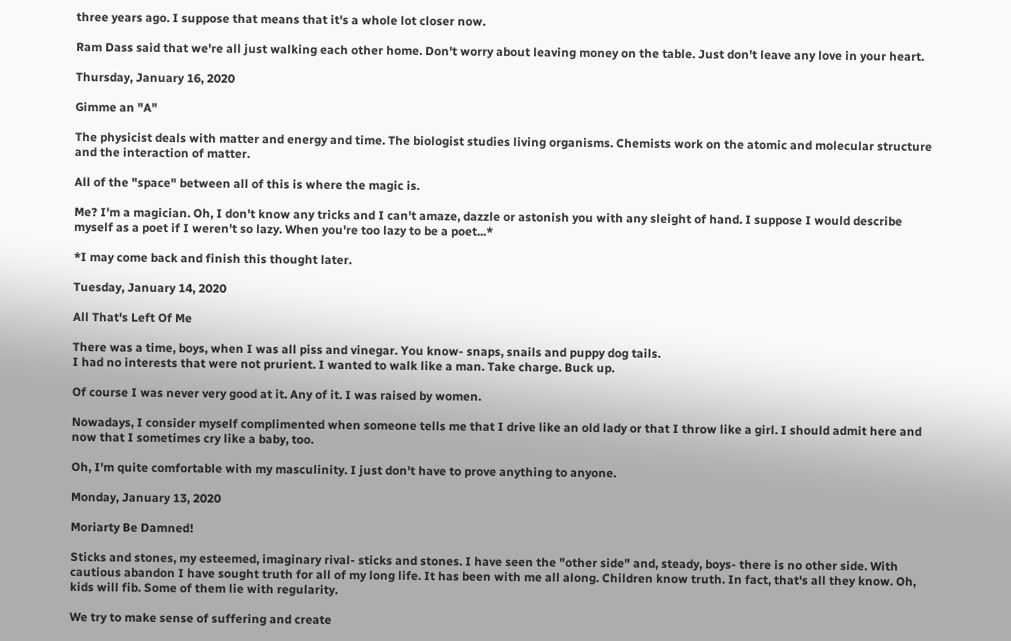three years ago. I suppose that means that it's a whole lot closer now.

Ram Dass said that we're all just walking each other home. Don't worry about leaving money on the table. Just don't leave any love in your heart.

Thursday, January 16, 2020

Gimme an "A"

The physicist deals with matter and energy and time. The biologist studies living organisms. Chemists work on the atomic and molecular structure and the interaction of matter.

All of the "space" between all of this is where the magic is.

Me? I'm a magician. Oh, I don't know any tricks and I can't amaze, dazzle or astonish you with any sleight of hand. I suppose I would describe myself as a poet if I weren't so lazy. When you're too lazy to be a poet...*

*I may come back and finish this thought later.

Tuesday, January 14, 2020

All That's Left Of Me

There was a time, boys, when I was all piss and vinegar. You know- snaps, snails and puppy dog tails.
I had no interests that were not prurient. I wanted to walk like a man. Take charge. Buck up.

Of course I was never very good at it. Any of it. I was raised by women.

Nowadays, I consider myself complimented when someone tells me that I drive like an old lady or that I throw like a girl. I should admit here and now that I sometimes cry like a baby, too.

Oh, I'm quite comfortable with my masculinity. I just don't have to prove anything to anyone.

Monday, January 13, 2020

Moriarty Be Damned!

Sticks and stones, my esteemed, imaginary rival- sticks and stones. I have seen the "other side" and, steady, boys- there is no other side. With cautious abandon I have sought truth for all of my long life. It has been with me all along. Children know truth. In fact, that's all they know. Oh, kids will fib. Some of them lie with regularity.

We try to make sense of suffering and create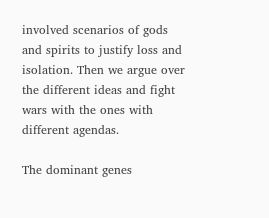involved scenarios of gods and spirits to justify loss and isolation. Then we argue over the different ideas and fight wars with the ones with different agendas.

The dominant genes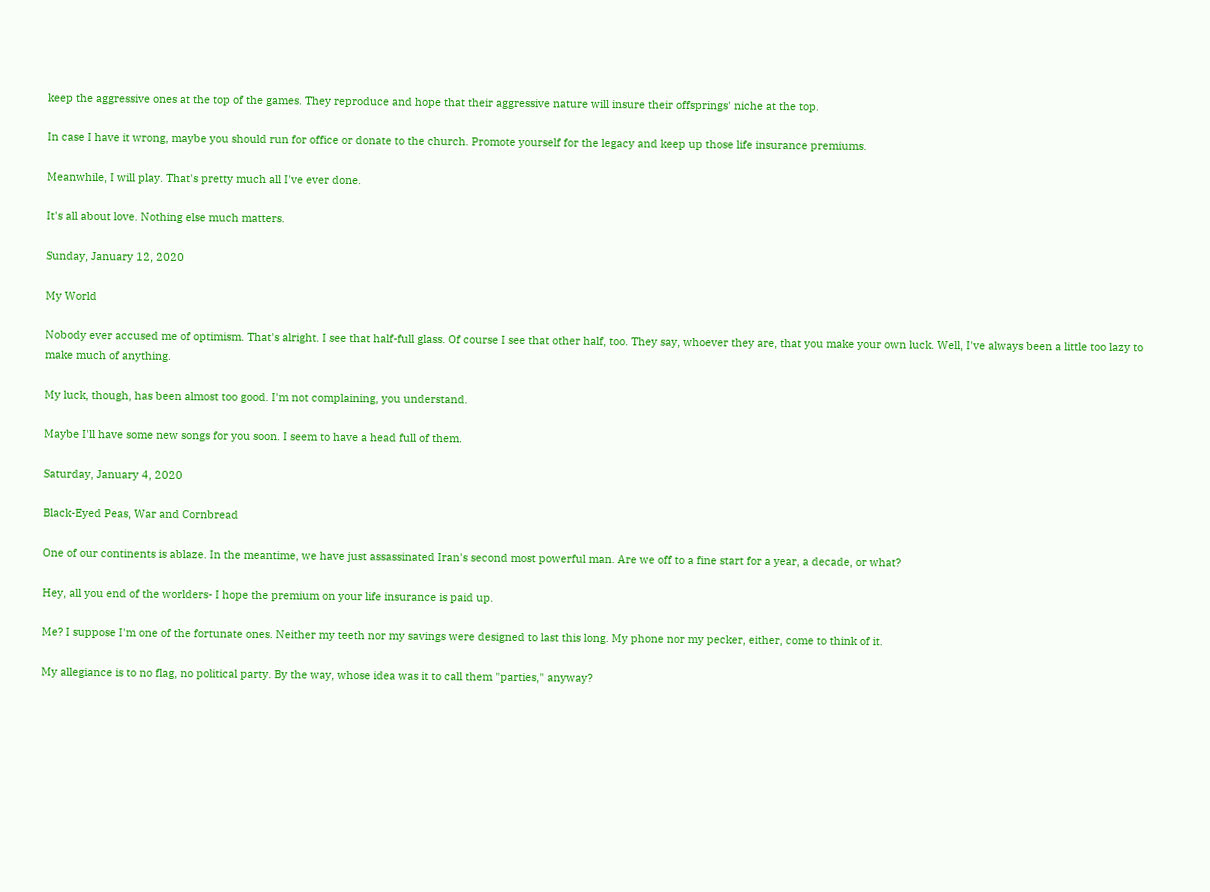keep the aggressive ones at the top of the games. They reproduce and hope that their aggressive nature will insure their offsprings' niche at the top.

In case I have it wrong, maybe you should run for office or donate to the church. Promote yourself for the legacy and keep up those life insurance premiums.

Meanwhile, I will play. That's pretty much all I've ever done.

It's all about love. Nothing else much matters.

Sunday, January 12, 2020

My World

Nobody ever accused me of optimism. That's alright. I see that half-full glass. Of course I see that other half, too. They say, whoever they are, that you make your own luck. Well, I've always been a little too lazy to make much of anything.

My luck, though, has been almost too good. I'm not complaining, you understand.

Maybe I'll have some new songs for you soon. I seem to have a head full of them.

Saturday, January 4, 2020

Black-Eyed Peas, War and Cornbread

One of our continents is ablaze. In the meantime, we have just assassinated Iran's second most powerful man. Are we off to a fine start for a year, a decade, or what?

Hey, all you end of the worlders- I hope the premium on your life insurance is paid up.

Me? I suppose I'm one of the fortunate ones. Neither my teeth nor my savings were designed to last this long. My phone nor my pecker, either, come to think of it.

My allegiance is to no flag, no political party. By the way, whose idea was it to call them "parties," anyway?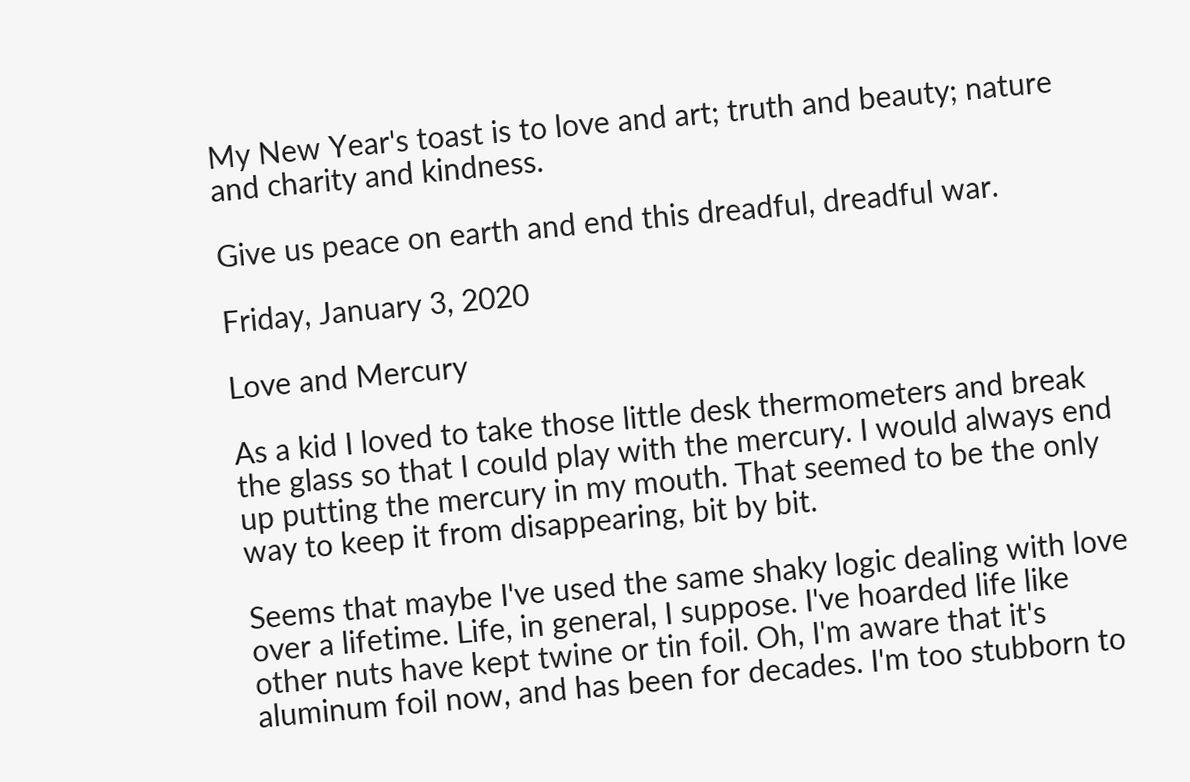My New Year's toast is to love and art; truth and beauty; nature and charity and kindness.

Give us peace on earth and end this dreadful, dreadful war.

Friday, January 3, 2020

Love and Mercury

As a kid I loved to take those little desk thermometers and break the glass so that I could play with the mercury. I would always end up putting the mercury in my mouth. That seemed to be the only way to keep it from disappearing, bit by bit.

Seems that maybe I've used the same shaky logic dealing with love over a lifetime. Life, in general, I suppose. I've hoarded life like other nuts have kept twine or tin foil. Oh, I'm aware that it's aluminum foil now, and has been for decades. I'm too stubborn to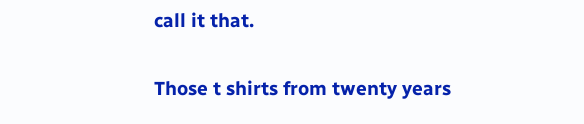call it that.

Those t shirts from twenty years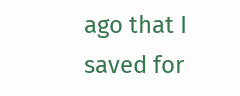ago that I saved for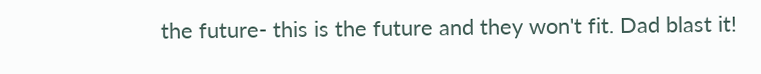the future- this is the future and they won't fit. Dad blast it!